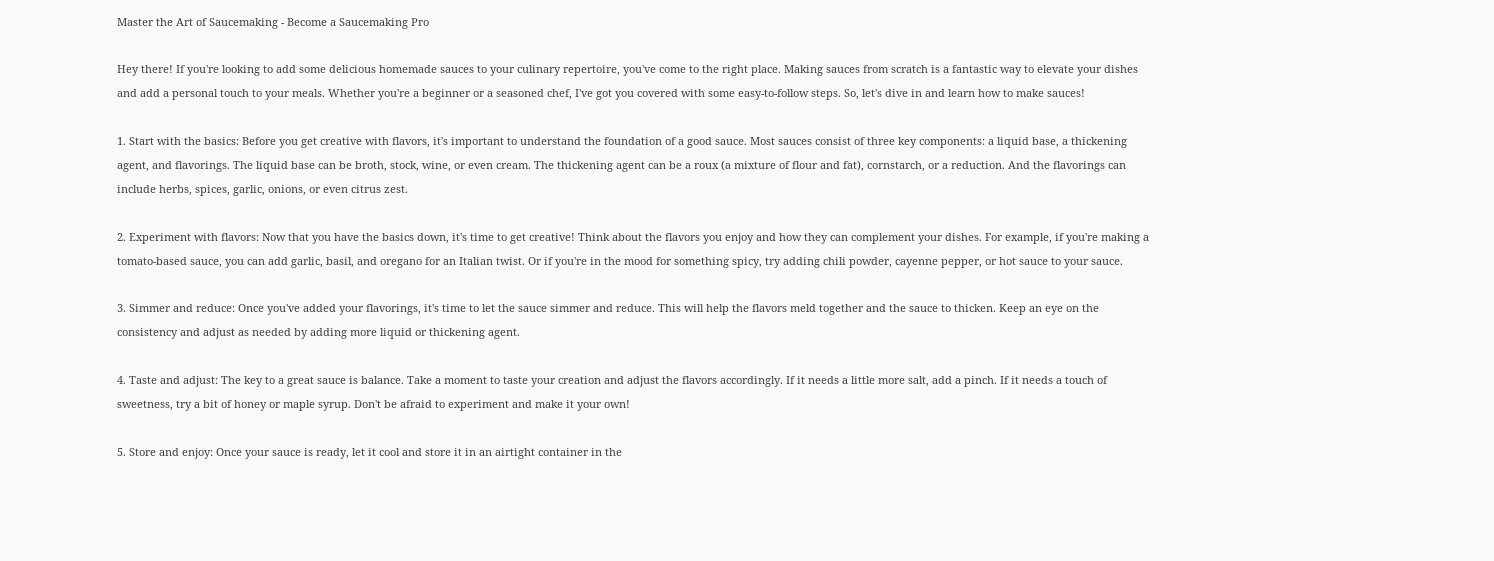Master the Art of Saucemaking - Become a Saucemaking Pro

Hey there! If you're looking to add some delicious homemade sauces to your culinary repertoire, you've come to the right place. Making sauces from scratch is a fantastic way to elevate your dishes and add a personal touch to your meals. Whether you're a beginner or a seasoned chef, I've got you covered with some easy-to-follow steps. So, let's dive in and learn how to make sauces!

1. Start with the basics: Before you get creative with flavors, it's important to understand the foundation of a good sauce. Most sauces consist of three key components: a liquid base, a thickening agent, and flavorings. The liquid base can be broth, stock, wine, or even cream. The thickening agent can be a roux (a mixture of flour and fat), cornstarch, or a reduction. And the flavorings can include herbs, spices, garlic, onions, or even citrus zest.

2. Experiment with flavors: Now that you have the basics down, it's time to get creative! Think about the flavors you enjoy and how they can complement your dishes. For example, if you're making a tomato-based sauce, you can add garlic, basil, and oregano for an Italian twist. Or if you're in the mood for something spicy, try adding chili powder, cayenne pepper, or hot sauce to your sauce.

3. Simmer and reduce: Once you've added your flavorings, it's time to let the sauce simmer and reduce. This will help the flavors meld together and the sauce to thicken. Keep an eye on the consistency and adjust as needed by adding more liquid or thickening agent.

4. Taste and adjust: The key to a great sauce is balance. Take a moment to taste your creation and adjust the flavors accordingly. If it needs a little more salt, add a pinch. If it needs a touch of sweetness, try a bit of honey or maple syrup. Don't be afraid to experiment and make it your own!

5. Store and enjoy: Once your sauce is ready, let it cool and store it in an airtight container in the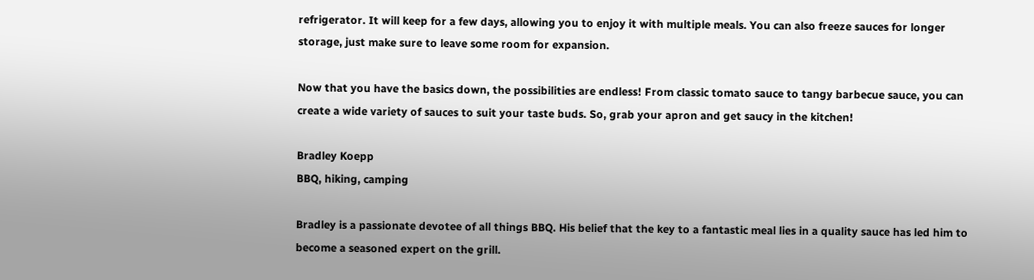refrigerator. It will keep for a few days, allowing you to enjoy it with multiple meals. You can also freeze sauces for longer storage, just make sure to leave some room for expansion.

Now that you have the basics down, the possibilities are endless! From classic tomato sauce to tangy barbecue sauce, you can create a wide variety of sauces to suit your taste buds. So, grab your apron and get saucy in the kitchen!

Bradley Koepp
BBQ, hiking, camping

Bradley is a passionate devotee of all things BBQ. His belief that the key to a fantastic meal lies in a quality sauce has led him to become a seasoned expert on the grill.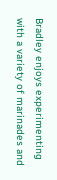Bradley enjoys experimenting with a variety of marinades and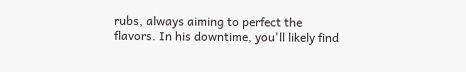rubs, always aiming to perfect the flavors. In his downtime, you'll likely find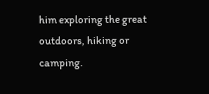him exploring the great outdoors, hiking or camping.